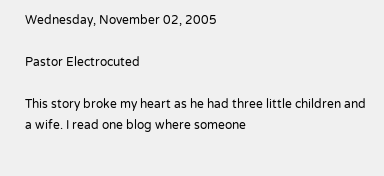Wednesday, November 02, 2005

Pastor Electrocuted

This story broke my heart as he had three little children and a wife. I read one blog where someone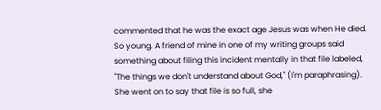commented that he was the exact age Jesus was when He died. So young. A friend of mine in one of my writing groups said something about filing this incident mentally in that file labeled, "The things we don't understand about God," (I'm paraphrasing). She went on to say that file is so full, she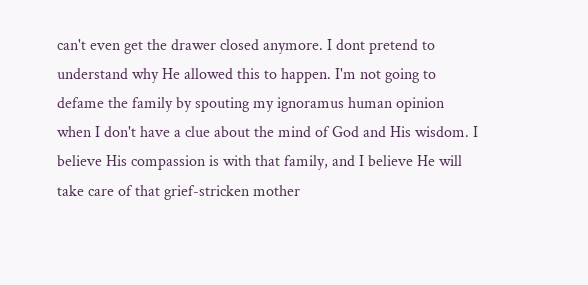can't even get the drawer closed anymore. I dont pretend to understand why He allowed this to happen. I'm not going to defame the family by spouting my ignoramus human opinion when I don't have a clue about the mind of God and His wisdom. I believe His compassion is with that family, and I believe He will take care of that grief-stricken mother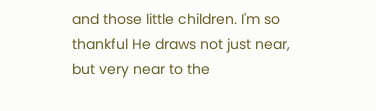and those little children. I'm so thankful He draws not just near, but very near to the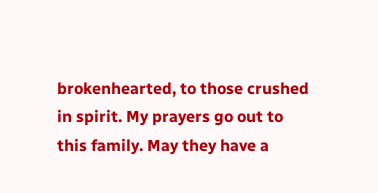brokenhearted, to those crushed in spirit. My prayers go out to this family. May they have a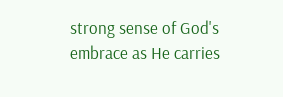strong sense of God's embrace as He carries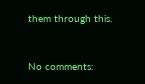them through this.


No comments: